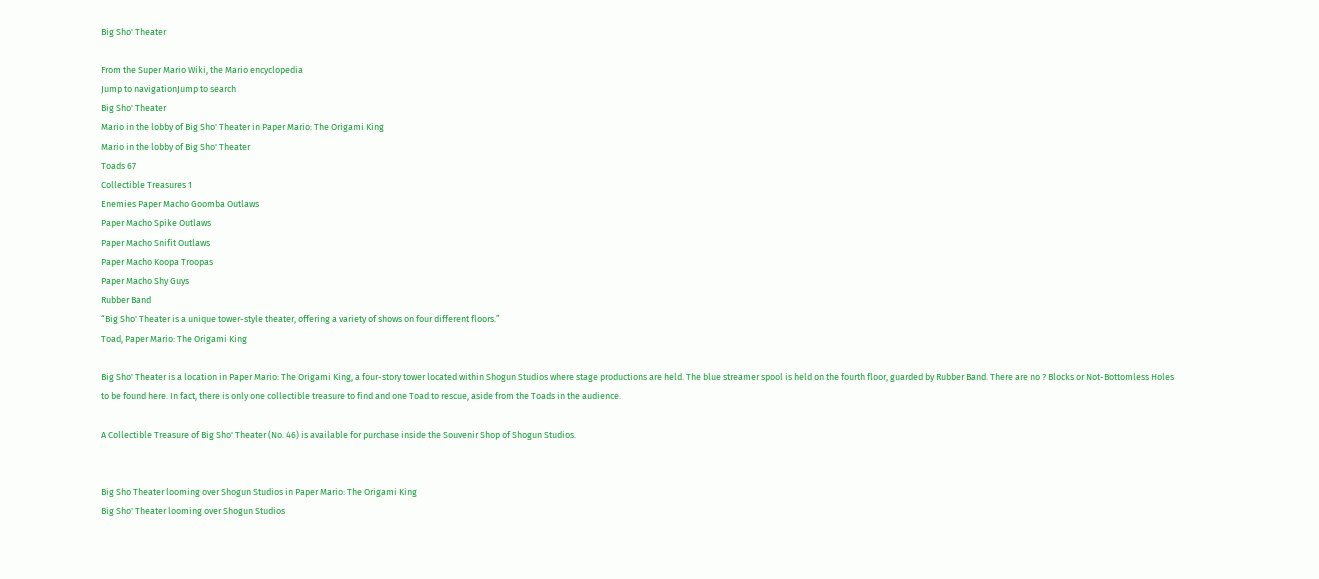Big Sho' Theater

From the Super Mario Wiki, the Mario encyclopedia
Jump to navigationJump to search
Big Sho' Theater
Mario in the lobby of Big Sho' Theater in Paper Mario: The Origami King
Mario in the lobby of Big Sho' Theater
Toads 67
Collectible Treasures 1
Enemies Paper Macho Goomba Outlaws
Paper Macho Spike Outlaws
Paper Macho Snifit Outlaws
Paper Macho Koopa Troopas
Paper Macho Shy Guys
Rubber Band
“Big Sho' Theater is a unique tower-style theater, offering a variety of shows on four different floors.”
Toad, Paper Mario: The Origami King

Big Sho' Theater is a location in Paper Mario: The Origami King, a four-story tower located within Shogun Studios where stage productions are held. The blue streamer spool is held on the fourth floor, guarded by Rubber Band. There are no ? Blocks or Not-Bottomless Holes to be found here. In fact, there is only one collectible treasure to find and one Toad to rescue, aside from the Toads in the audience.

A Collectible Treasure of Big Sho' Theater (No. 46) is available for purchase inside the Souvenir Shop of Shogun Studios.


Big Sho Theater looming over Shogun Studios in Paper Mario: The Origami King
Big Sho' Theater looming over Shogun Studios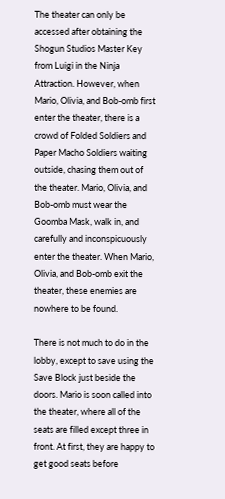The theater can only be accessed after obtaining the Shogun Studios Master Key from Luigi in the Ninja Attraction. However, when Mario, Olivia, and Bob-omb first enter the theater, there is a crowd of Folded Soldiers and Paper Macho Soldiers waiting outside, chasing them out of the theater. Mario, Olivia, and Bob-omb must wear the Goomba Mask, walk in, and carefully and inconspicuously enter the theater. When Mario, Olivia, and Bob-omb exit the theater, these enemies are nowhere to be found.

There is not much to do in the lobby, except to save using the Save Block just beside the doors. Mario is soon called into the theater, where all of the seats are filled except three in front. At first, they are happy to get good seats before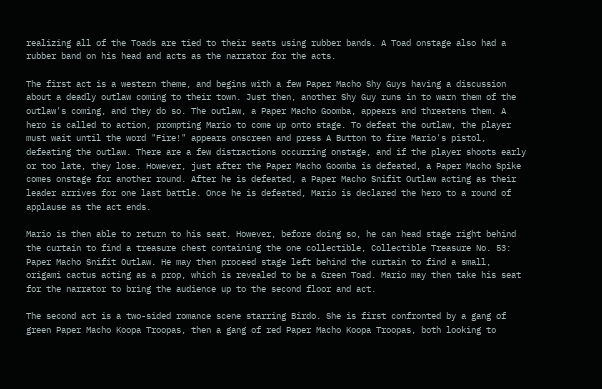realizing all of the Toads are tied to their seats using rubber bands. A Toad onstage also had a rubber band on his head and acts as the narrator for the acts.

The first act is a western theme, and begins with a few Paper Macho Shy Guys having a discussion about a deadly outlaw coming to their town. Just then, another Shy Guy runs in to warn them of the outlaw's coming, and they do so. The outlaw, a Paper Macho Goomba, appears and threatens them. A hero is called to action, prompting Mario to come up onto stage. To defeat the outlaw, the player must wait until the word "Fire!" appears onscreen and press A Button to fire Mario's pistol, defeating the outlaw. There are a few distractions occurring onstage, and if the player shoots early or too late, they lose. However, just after the Paper Macho Goomba is defeated, a Paper Macho Spike comes onstage for another round. After he is defeated, a Paper Macho Snifit Outlaw acting as their leader arrives for one last battle. Once he is defeated, Mario is declared the hero to a round of applause as the act ends.

Mario is then able to return to his seat. However, before doing so, he can head stage right behind the curtain to find a treasure chest containing the one collectible, Collectible Treasure No. 53: Paper Macho Snifit Outlaw. He may then proceed stage left behind the curtain to find a small, origami cactus acting as a prop, which is revealed to be a Green Toad. Mario may then take his seat for the narrator to bring the audience up to the second floor and act.

The second act is a two-sided romance scene starring Birdo. She is first confronted by a gang of green Paper Macho Koopa Troopas, then a gang of red Paper Macho Koopa Troopas, both looking to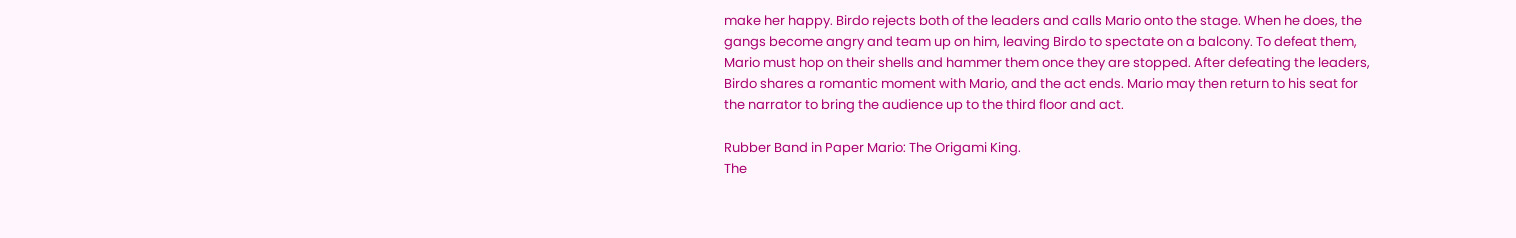make her happy. Birdo rejects both of the leaders and calls Mario onto the stage. When he does, the gangs become angry and team up on him, leaving Birdo to spectate on a balcony. To defeat them, Mario must hop on their shells and hammer them once they are stopped. After defeating the leaders, Birdo shares a romantic moment with Mario, and the act ends. Mario may then return to his seat for the narrator to bring the audience up to the third floor and act.

Rubber Band in Paper Mario: The Origami King.
The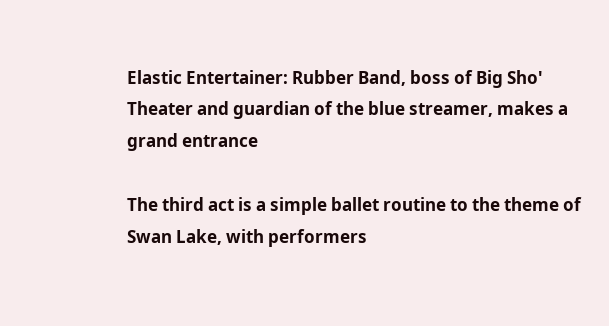Elastic Entertainer: Rubber Band, boss of Big Sho' Theater and guardian of the blue streamer, makes a grand entrance

The third act is a simple ballet routine to the theme of Swan Lake, with performers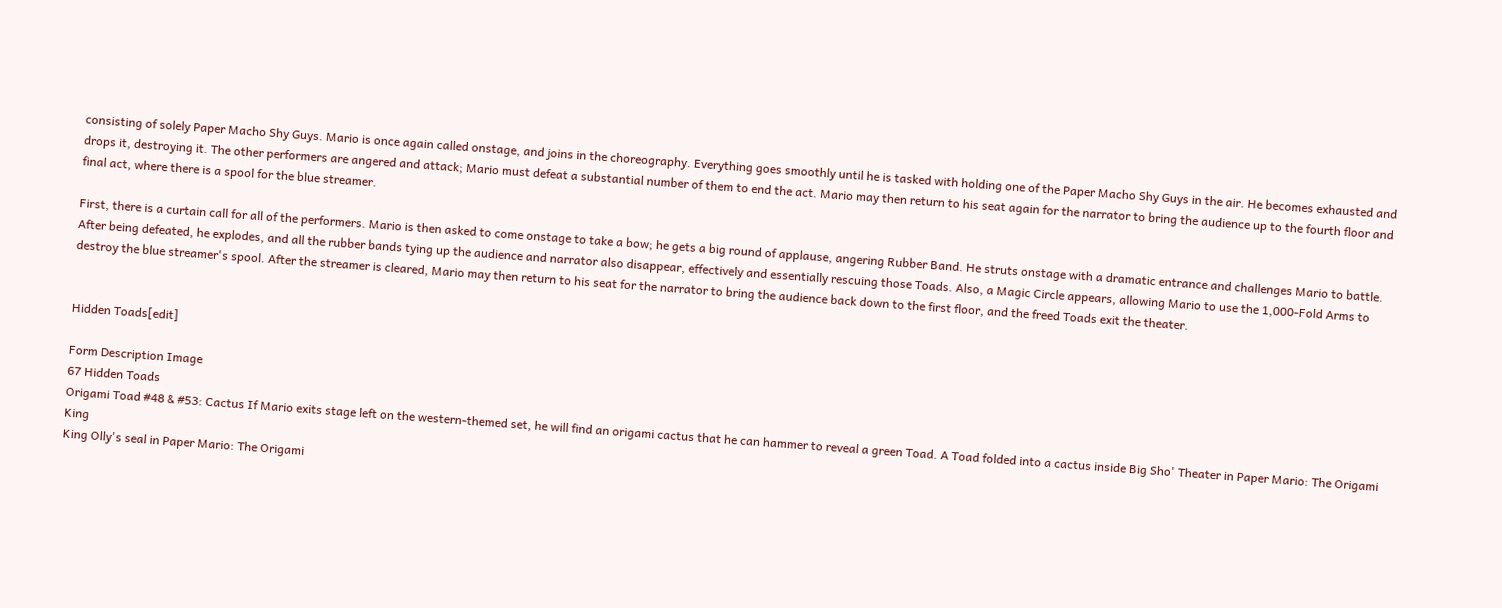consisting of solely Paper Macho Shy Guys. Mario is once again called onstage, and joins in the choreography. Everything goes smoothly until he is tasked with holding one of the Paper Macho Shy Guys in the air. He becomes exhausted and drops it, destroying it. The other performers are angered and attack; Mario must defeat a substantial number of them to end the act. Mario may then return to his seat again for the narrator to bring the audience up to the fourth floor and final act, where there is a spool for the blue streamer.

First, there is a curtain call for all of the performers. Mario is then asked to come onstage to take a bow; he gets a big round of applause, angering Rubber Band. He struts onstage with a dramatic entrance and challenges Mario to battle. After being defeated, he explodes, and all the rubber bands tying up the audience and narrator also disappear, effectively and essentially rescuing those Toads. Also, a Magic Circle appears, allowing Mario to use the 1,000-Fold Arms to destroy the blue streamer's spool. After the streamer is cleared, Mario may then return to his seat for the narrator to bring the audience back down to the first floor, and the freed Toads exit the theater.


Hidden Toads[edit]

Form Description Image
67 Hidden Toads
Origami Toad #48 & #53: Cactus If Mario exits stage left on the western-themed set, he will find an origami cactus that he can hammer to reveal a green Toad. A Toad folded into a cactus inside Big Sho' Theater in Paper Mario: The Origami King
King Olly's seal in Paper Mario: The Origami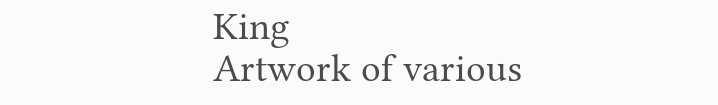King
Artwork of various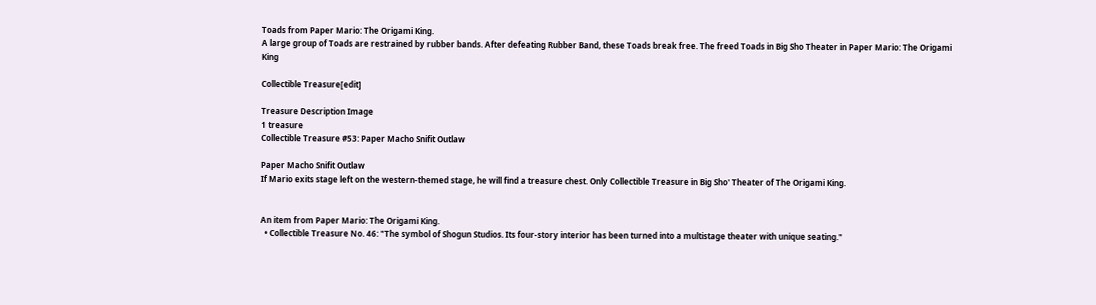Toads from Paper Mario: The Origami King.
A large group of Toads are restrained by rubber bands. After defeating Rubber Band, these Toads break free. The freed Toads in Big Sho Theater in Paper Mario: The Origami King

Collectible Treasure[edit]

Treasure Description Image
1 treasure
Collectible Treasure #53: Paper Macho Snifit Outlaw

Paper Macho Snifit Outlaw
If Mario exits stage left on the western-themed stage, he will find a treasure chest. Only Collectible Treasure in Big Sho' Theater of The Origami King.


An item from Paper Mario: The Origami King.
  • Collectible Treasure No. 46: "The symbol of Shogun Studios. Its four-story interior has been turned into a multistage theater with unique seating."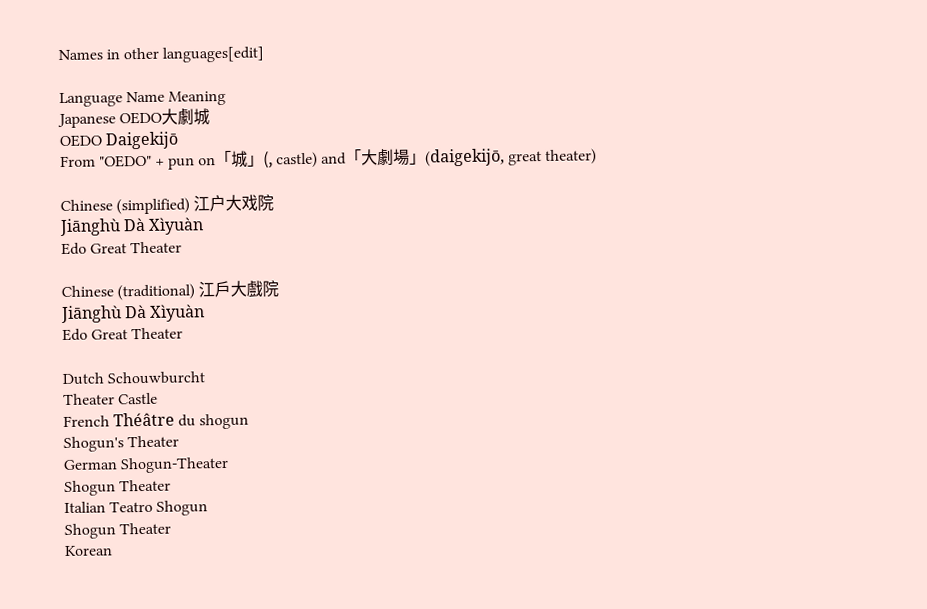Names in other languages[edit]

Language Name Meaning
Japanese OEDO大劇城
OEDO Daigekijō
From "OEDO" + pun on「城」(, castle) and「大劇場」(daigekijō, great theater)

Chinese (simplified) 江户大戏院
Jiānghù Dà Xìyuàn
Edo Great Theater

Chinese (traditional) 江戶大戲院
Jiānghù Dà Xìyuàn
Edo Great Theater

Dutch Schouwburcht
Theater Castle
French Théâtre du shogun
Shogun's Theater
German Shogun-Theater
Shogun Theater
Italian Teatro Shogun
Shogun Theater
Korean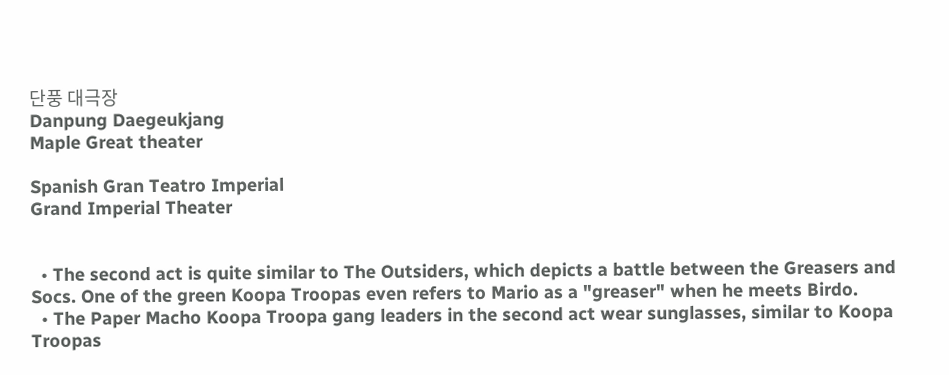단풍 대극장
Danpung Daegeukjang
Maple Great theater

Spanish Gran Teatro Imperial
Grand Imperial Theater


  • The second act is quite similar to The Outsiders, which depicts a battle between the Greasers and Socs. One of the green Koopa Troopas even refers to Mario as a "greaser" when he meets Birdo.
  • The Paper Macho Koopa Troopa gang leaders in the second act wear sunglasses, similar to Koopa Troopas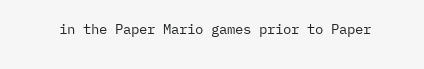in the Paper Mario games prior to Paper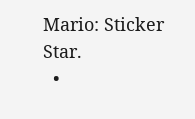Mario: Sticker Star.
  •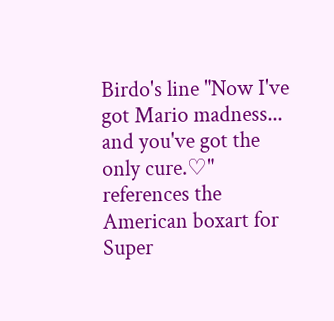Birdo's line "Now I've got Mario madness... and you've got the only cure.♡" references the American boxart for Super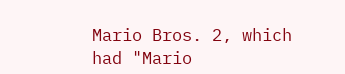Mario Bros. 2, which had "Mario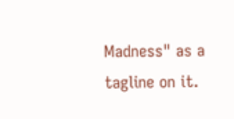Madness" as a tagline on it.